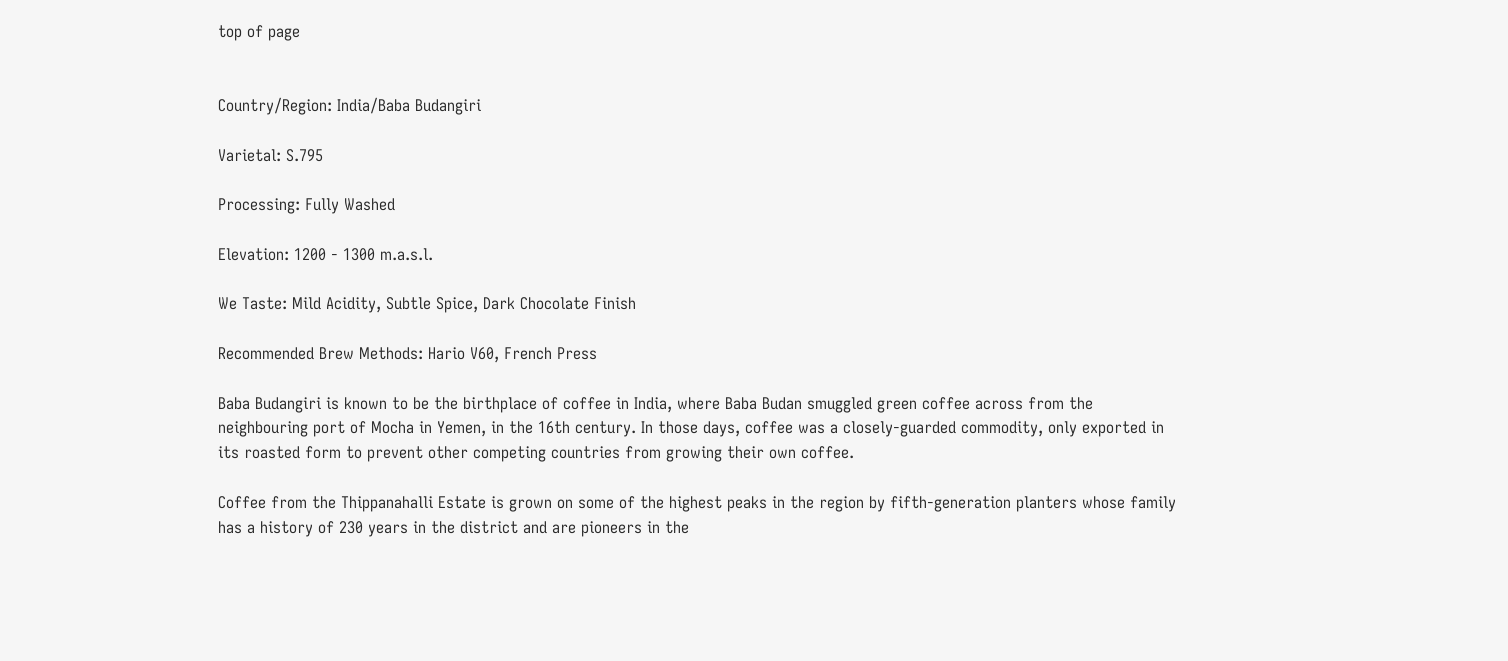top of page


Country/Region: India/Baba Budangiri

Varietal: S.795

Processing: Fully Washed

Elevation: 1200 - 1300 m.a.s.l.

We Taste: Mild Acidity, Subtle Spice, Dark Chocolate Finish

Recommended Brew Methods: Hario V60, French Press

Baba Budangiri is known to be the birthplace of coffee in India, where Baba Budan smuggled green coffee across from the neighbouring port of Mocha in Yemen, in the 16th century. In those days, coffee was a closely-guarded commodity, only exported in its roasted form to prevent other competing countries from growing their own coffee.

Coffee from the Thippanahalli Estate is grown on some of the highest peaks in the region by fifth-generation planters whose family has a history of 230 years in the district and are pioneers in the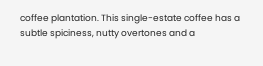coffee plantation. This single-estate coffee has a subtle spiciness, nutty overtones and a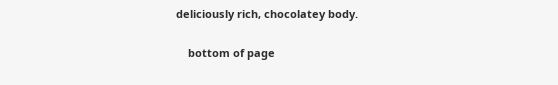deliciously rich, chocolatey body.


    bottom of page